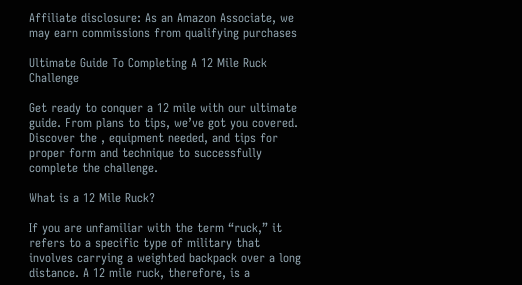Affiliate disclosure: As an Amazon Associate, we may earn commissions from qualifying purchases

Ultimate Guide To Completing A 12 Mile Ruck Challenge

Get ready to conquer a 12 mile with our ultimate guide. From plans to tips, we’ve got you covered. Discover the , equipment needed, and tips for proper form and technique to successfully complete the challenge.

What is a 12 Mile Ruck?

If you are unfamiliar with the term “ruck,” it refers to a specific type of military that involves carrying a weighted backpack over a long distance. A 12 mile ruck, therefore, is a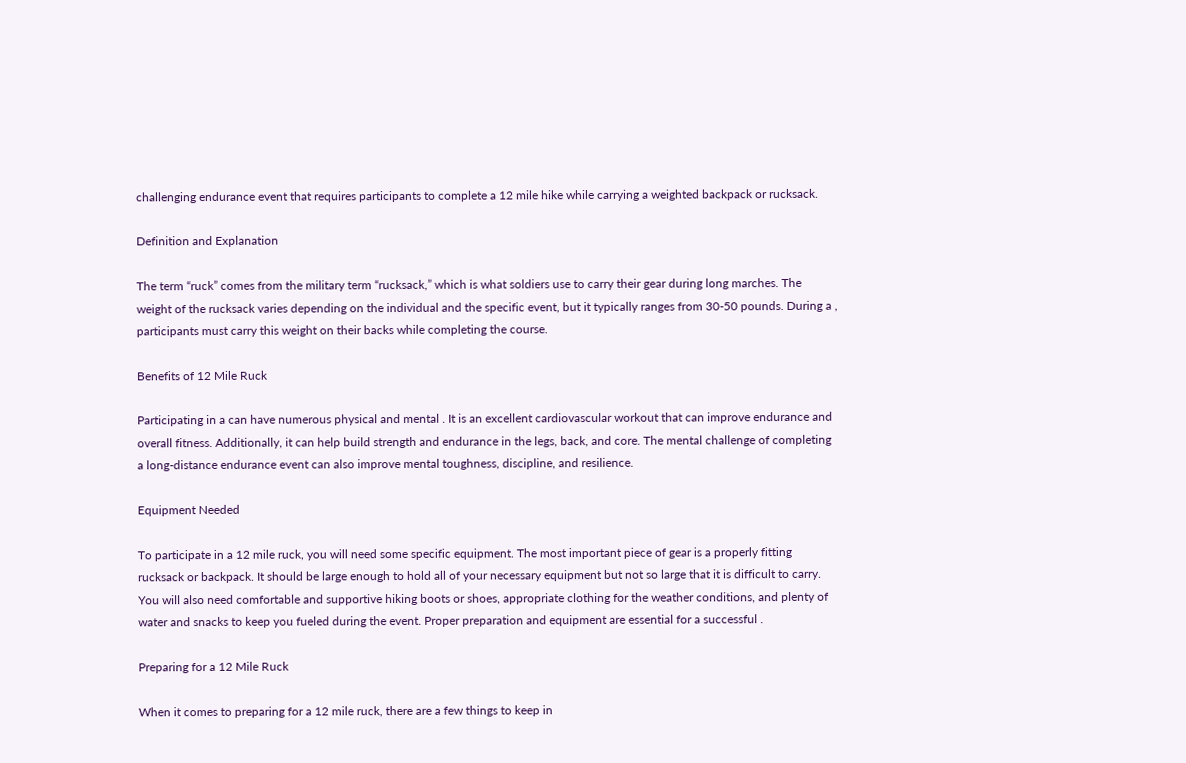challenging endurance event that requires participants to complete a 12 mile hike while carrying a weighted backpack or rucksack.

Definition and Explanation

The term “ruck” comes from the military term “rucksack,” which is what soldiers use to carry their gear during long marches. The weight of the rucksack varies depending on the individual and the specific event, but it typically ranges from 30-50 pounds. During a , participants must carry this weight on their backs while completing the course.

Benefits of 12 Mile Ruck

Participating in a can have numerous physical and mental . It is an excellent cardiovascular workout that can improve endurance and overall fitness. Additionally, it can help build strength and endurance in the legs, back, and core. The mental challenge of completing a long-distance endurance event can also improve mental toughness, discipline, and resilience.

Equipment Needed

To participate in a 12 mile ruck, you will need some specific equipment. The most important piece of gear is a properly fitting rucksack or backpack. It should be large enough to hold all of your necessary equipment but not so large that it is difficult to carry. You will also need comfortable and supportive hiking boots or shoes, appropriate clothing for the weather conditions, and plenty of water and snacks to keep you fueled during the event. Proper preparation and equipment are essential for a successful .

Preparing for a 12 Mile Ruck

When it comes to preparing for a 12 mile ruck, there are a few things to keep in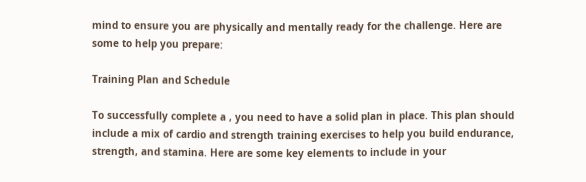mind to ensure you are physically and mentally ready for the challenge. Here are some to help you prepare:

Training Plan and Schedule

To successfully complete a , you need to have a solid plan in place. This plan should include a mix of cardio and strength training exercises to help you build endurance, strength, and stamina. Here are some key elements to include in your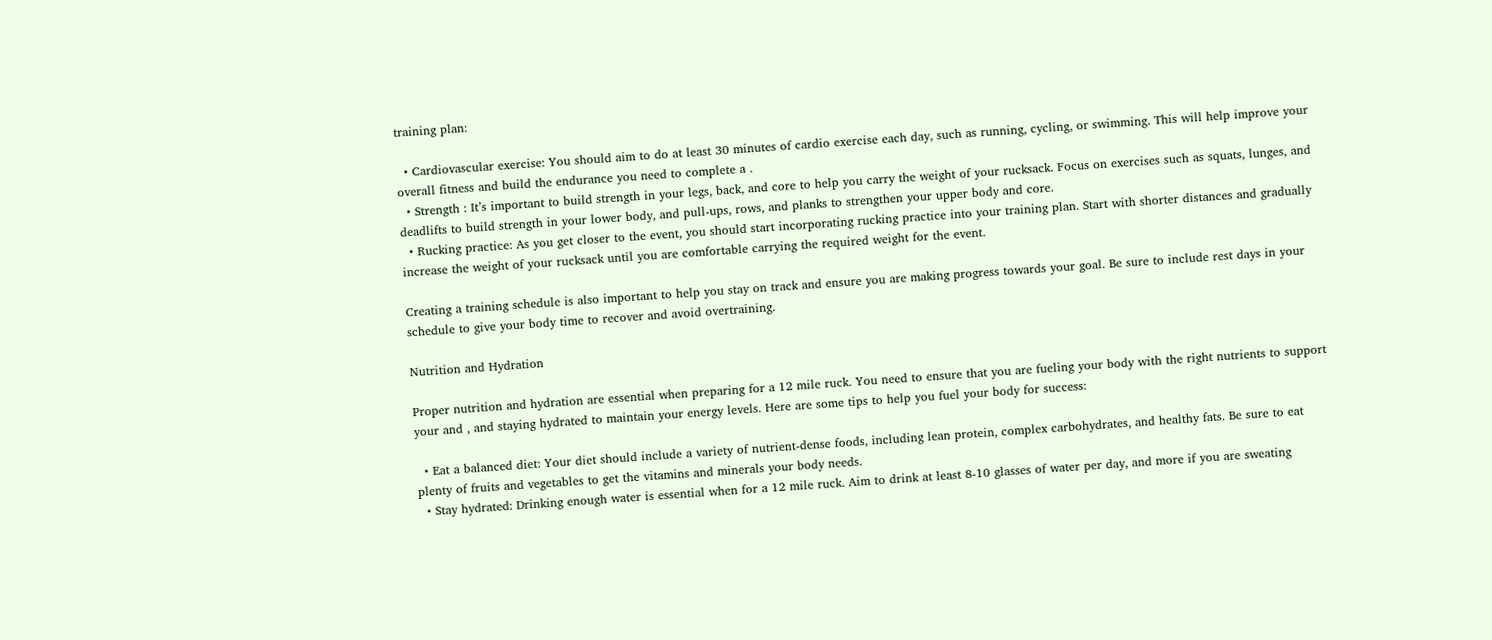training plan:

  • Cardiovascular exercise: You should aim to do at least 30 minutes of cardio exercise each day, such as running, cycling, or swimming. This will help improve your overall fitness and build the endurance you need to complete a .
  • Strength : It’s important to build strength in your legs, back, and core to help you carry the weight of your rucksack. Focus on exercises such as squats, lunges, and deadlifts to build strength in your lower body, and pull-ups, rows, and planks to strengthen your upper body and core.
  • Rucking practice: As you get closer to the event, you should start incorporating rucking practice into your training plan. Start with shorter distances and gradually increase the weight of your rucksack until you are comfortable carrying the required weight for the event.

Creating a training schedule is also important to help you stay on track and ensure you are making progress towards your goal. Be sure to include rest days in your schedule to give your body time to recover and avoid overtraining.

Nutrition and Hydration

Proper nutrition and hydration are essential when preparing for a 12 mile ruck. You need to ensure that you are fueling your body with the right nutrients to support your and , and staying hydrated to maintain your energy levels. Here are some tips to help you fuel your body for success:

  • Eat a balanced diet: Your diet should include a variety of nutrient-dense foods, including lean protein, complex carbohydrates, and healthy fats. Be sure to eat plenty of fruits and vegetables to get the vitamins and minerals your body needs.
  • Stay hydrated: Drinking enough water is essential when for a 12 mile ruck. Aim to drink at least 8-10 glasses of water per day, and more if you are sweating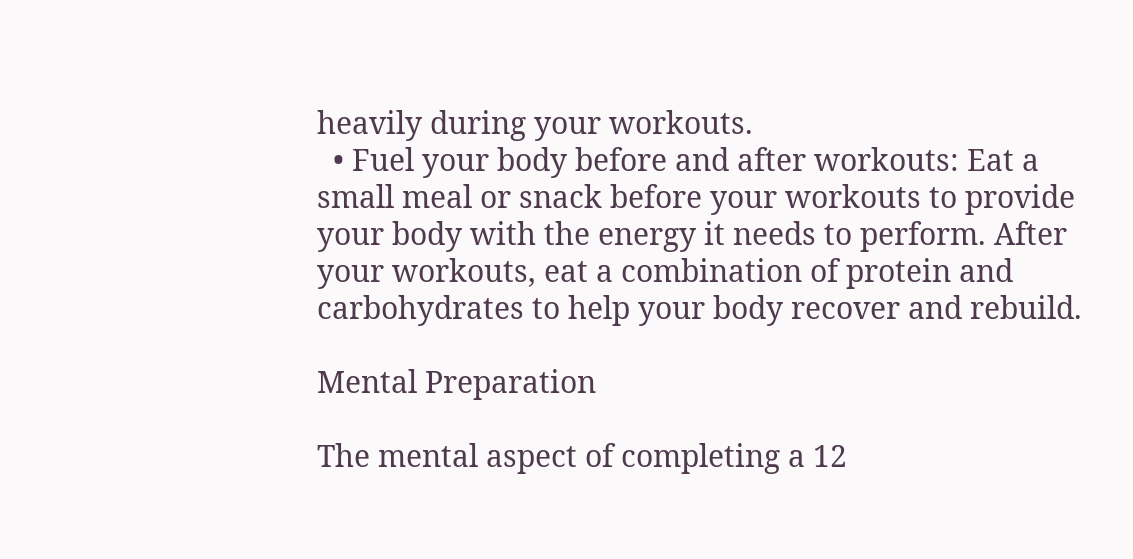heavily during your workouts.
  • Fuel your body before and after workouts: Eat a small meal or snack before your workouts to provide your body with the energy it needs to perform. After your workouts, eat a combination of protein and carbohydrates to help your body recover and rebuild.

Mental Preparation

The mental aspect of completing a 12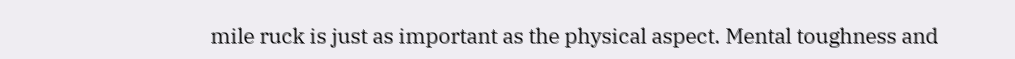mile ruck is just as important as the physical aspect. Mental toughness and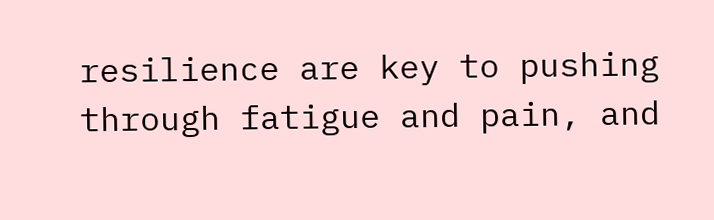resilience are key to pushing through fatigue and pain, and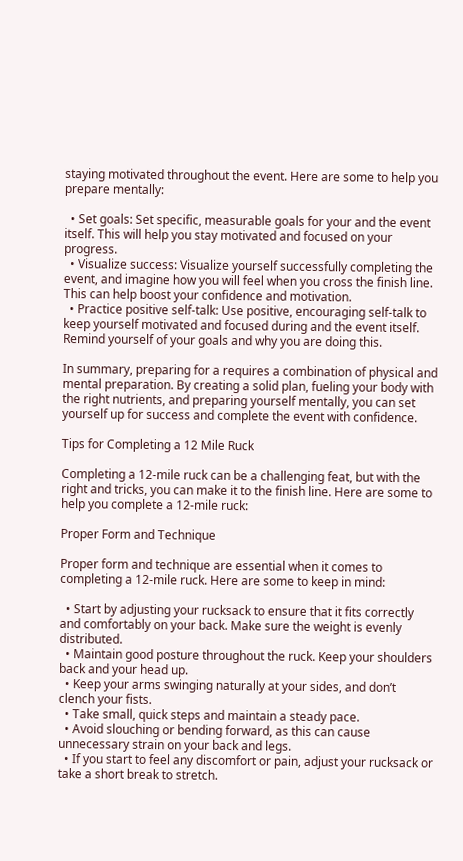staying motivated throughout the event. Here are some to help you prepare mentally:

  • Set goals: Set specific, measurable goals for your and the event itself. This will help you stay motivated and focused on your progress.
  • Visualize success: Visualize yourself successfully completing the event, and imagine how you will feel when you cross the finish line. This can help boost your confidence and motivation.
  • Practice positive self-talk: Use positive, encouraging self-talk to keep yourself motivated and focused during and the event itself. Remind yourself of your goals and why you are doing this.

In summary, preparing for a requires a combination of physical and mental preparation. By creating a solid plan, fueling your body with the right nutrients, and preparing yourself mentally, you can set yourself up for success and complete the event with confidence.

Tips for Completing a 12 Mile Ruck

Completing a 12-mile ruck can be a challenging feat, but with the right and tricks, you can make it to the finish line. Here are some to help you complete a 12-mile ruck:

Proper Form and Technique

Proper form and technique are essential when it comes to completing a 12-mile ruck. Here are some to keep in mind:

  • Start by adjusting your rucksack to ensure that it fits correctly and comfortably on your back. Make sure the weight is evenly distributed.
  • Maintain good posture throughout the ruck. Keep your shoulders back and your head up.
  • Keep your arms swinging naturally at your sides, and don’t clench your fists.
  • Take small, quick steps and maintain a steady pace.
  • Avoid slouching or bending forward, as this can cause unnecessary strain on your back and legs.
  • If you start to feel any discomfort or pain, adjust your rucksack or take a short break to stretch.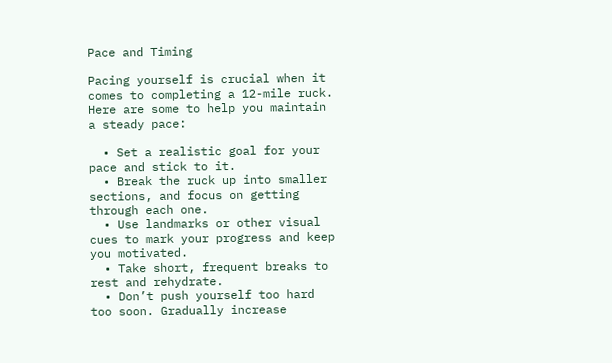Pace and Timing

Pacing yourself is crucial when it comes to completing a 12-mile ruck. Here are some to help you maintain a steady pace:

  • Set a realistic goal for your pace and stick to it.
  • Break the ruck up into smaller sections, and focus on getting through each one.
  • Use landmarks or other visual cues to mark your progress and keep you motivated.
  • Take short, frequent breaks to rest and rehydrate.
  • Don’t push yourself too hard too soon. Gradually increase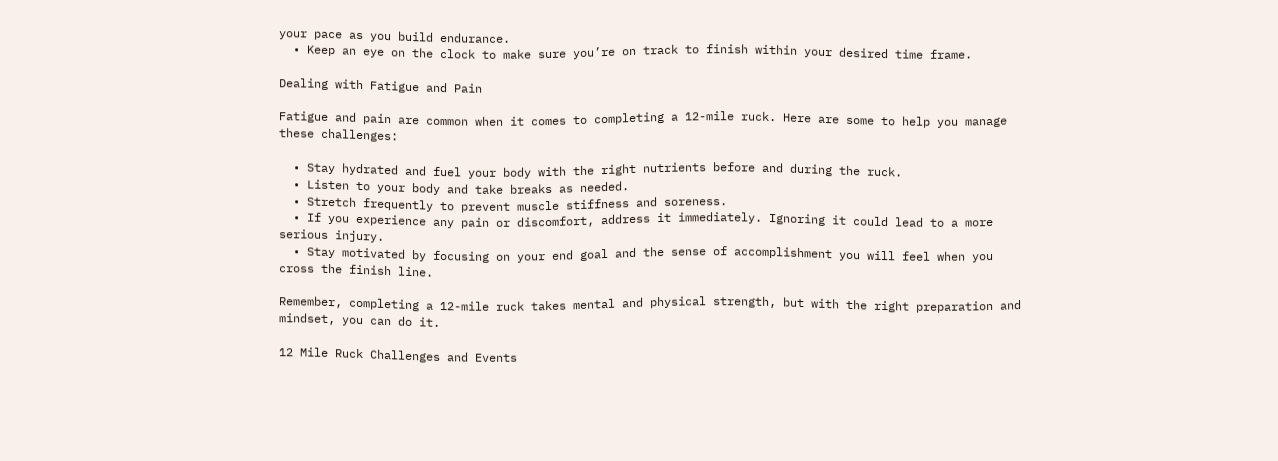your pace as you build endurance.
  • Keep an eye on the clock to make sure you’re on track to finish within your desired time frame.

Dealing with Fatigue and Pain

Fatigue and pain are common when it comes to completing a 12-mile ruck. Here are some to help you manage these challenges:

  • Stay hydrated and fuel your body with the right nutrients before and during the ruck.
  • Listen to your body and take breaks as needed.
  • Stretch frequently to prevent muscle stiffness and soreness.
  • If you experience any pain or discomfort, address it immediately. Ignoring it could lead to a more serious injury.
  • Stay motivated by focusing on your end goal and the sense of accomplishment you will feel when you cross the finish line.

Remember, completing a 12-mile ruck takes mental and physical strength, but with the right preparation and mindset, you can do it.

12 Mile Ruck Challenges and Events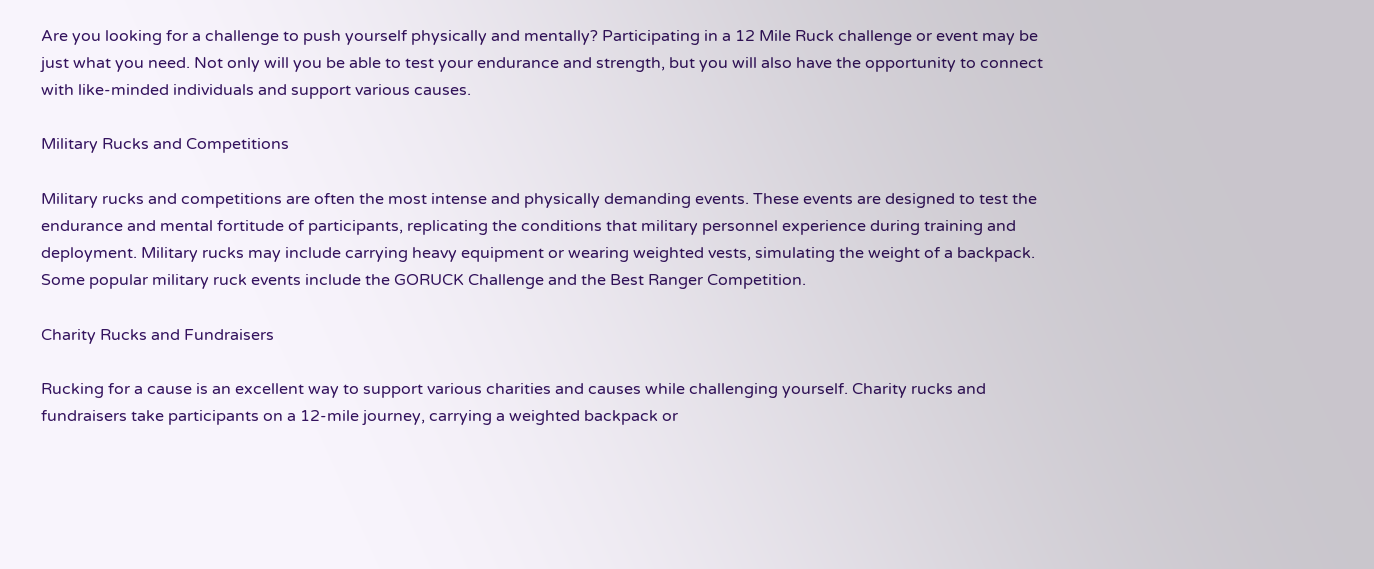Are you looking for a challenge to push yourself physically and mentally? Participating in a 12 Mile Ruck challenge or event may be just what you need. Not only will you be able to test your endurance and strength, but you will also have the opportunity to connect with like-minded individuals and support various causes.

Military Rucks and Competitions

Military rucks and competitions are often the most intense and physically demanding events. These events are designed to test the endurance and mental fortitude of participants, replicating the conditions that military personnel experience during training and deployment. Military rucks may include carrying heavy equipment or wearing weighted vests, simulating the weight of a backpack. Some popular military ruck events include the GORUCK Challenge and the Best Ranger Competition.

Charity Rucks and Fundraisers

Rucking for a cause is an excellent way to support various charities and causes while challenging yourself. Charity rucks and fundraisers take participants on a 12-mile journey, carrying a weighted backpack or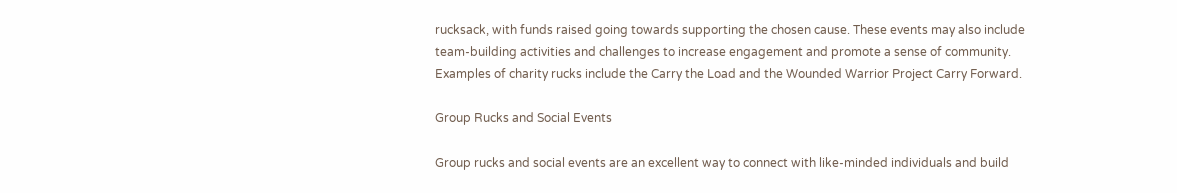rucksack, with funds raised going towards supporting the chosen cause. These events may also include team-building activities and challenges to increase engagement and promote a sense of community. Examples of charity rucks include the Carry the Load and the Wounded Warrior Project Carry Forward.

Group Rucks and Social Events

Group rucks and social events are an excellent way to connect with like-minded individuals and build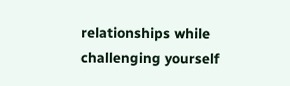relationships while challenging yourself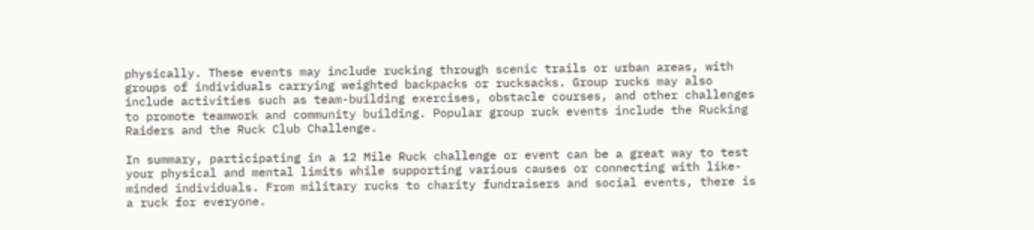physically. These events may include rucking through scenic trails or urban areas, with groups of individuals carrying weighted backpacks or rucksacks. Group rucks may also include activities such as team-building exercises, obstacle courses, and other challenges to promote teamwork and community building. Popular group ruck events include the Rucking Raiders and the Ruck Club Challenge.

In summary, participating in a 12 Mile Ruck challenge or event can be a great way to test your physical and mental limits while supporting various causes or connecting with like-minded individuals. From military rucks to charity fundraisers and social events, there is a ruck for everyone.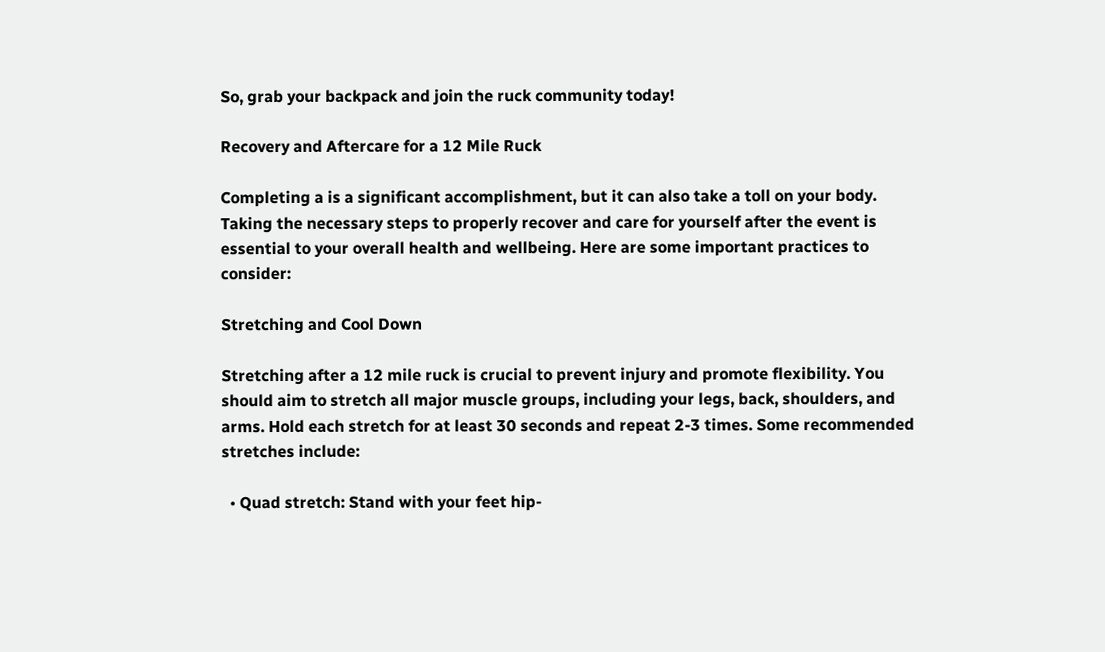So, grab your backpack and join the ruck community today!

Recovery and Aftercare for a 12 Mile Ruck

Completing a is a significant accomplishment, but it can also take a toll on your body. Taking the necessary steps to properly recover and care for yourself after the event is essential to your overall health and wellbeing. Here are some important practices to consider:

Stretching and Cool Down

Stretching after a 12 mile ruck is crucial to prevent injury and promote flexibility. You should aim to stretch all major muscle groups, including your legs, back, shoulders, and arms. Hold each stretch for at least 30 seconds and repeat 2-3 times. Some recommended stretches include:

  • Quad stretch: Stand with your feet hip-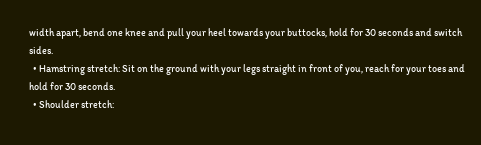width apart, bend one knee and pull your heel towards your buttocks, hold for 30 seconds and switch sides.
  • Hamstring stretch: Sit on the ground with your legs straight in front of you, reach for your toes and hold for 30 seconds.
  • Shoulder stretch: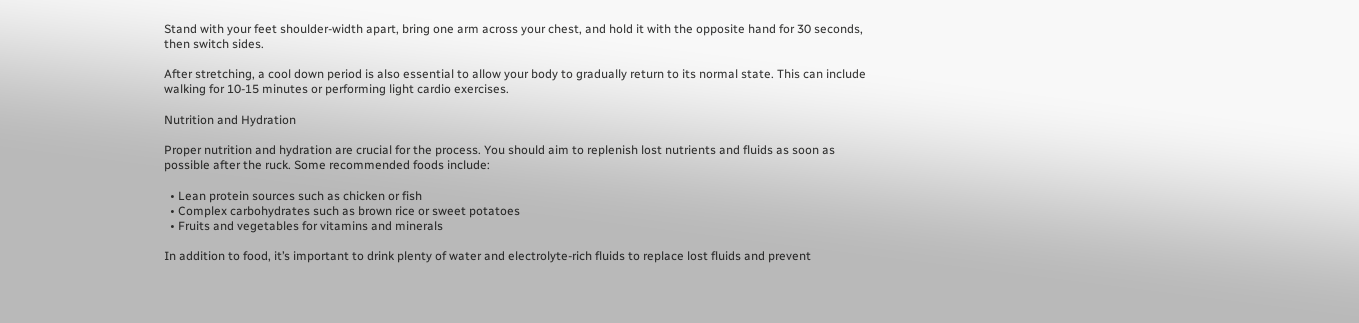Stand with your feet shoulder-width apart, bring one arm across your chest, and hold it with the opposite hand for 30 seconds, then switch sides.

After stretching, a cool down period is also essential to allow your body to gradually return to its normal state. This can include walking for 10-15 minutes or performing light cardio exercises.

Nutrition and Hydration

Proper nutrition and hydration are crucial for the process. You should aim to replenish lost nutrients and fluids as soon as possible after the ruck. Some recommended foods include:

  • Lean protein sources such as chicken or fish
  • Complex carbohydrates such as brown rice or sweet potatoes
  • Fruits and vegetables for vitamins and minerals

In addition to food, it’s important to drink plenty of water and electrolyte-rich fluids to replace lost fluids and prevent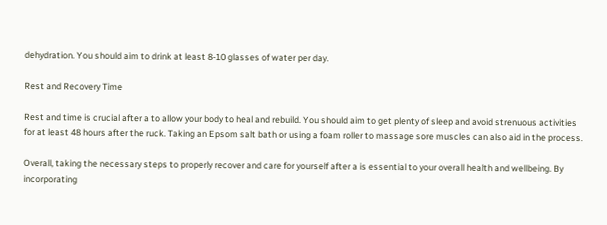dehydration. You should aim to drink at least 8-10 glasses of water per day.

Rest and Recovery Time

Rest and time is crucial after a to allow your body to heal and rebuild. You should aim to get plenty of sleep and avoid strenuous activities for at least 48 hours after the ruck. Taking an Epsom salt bath or using a foam roller to massage sore muscles can also aid in the process.

Overall, taking the necessary steps to properly recover and care for yourself after a is essential to your overall health and wellbeing. By incorporating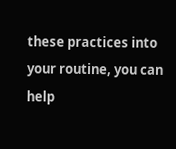these practices into your routine, you can help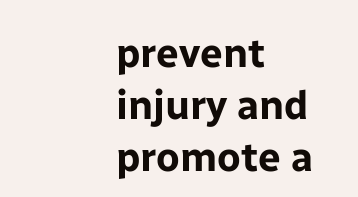prevent injury and promote a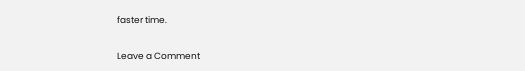faster time.

Leave a Comment